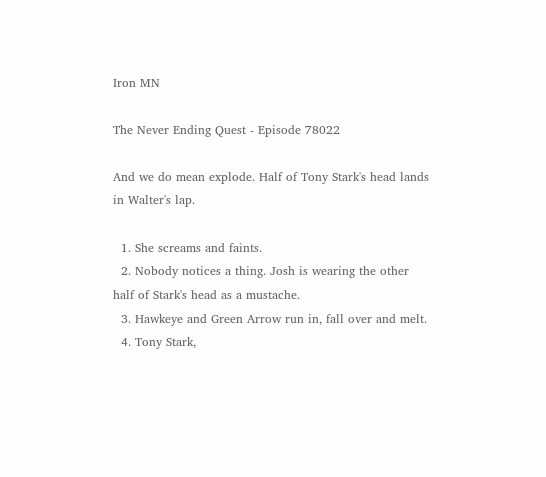Iron MN

The Never Ending Quest - Episode 78022

And we do mean explode. Half of Tony Stark's head lands in Walter's lap.

  1. She screams and faints.
  2. Nobody notices a thing. Josh is wearing the other half of Stark's head as a mustache.
  3. Hawkeye and Green Arrow run in, fall over and melt.
  4. Tony Stark,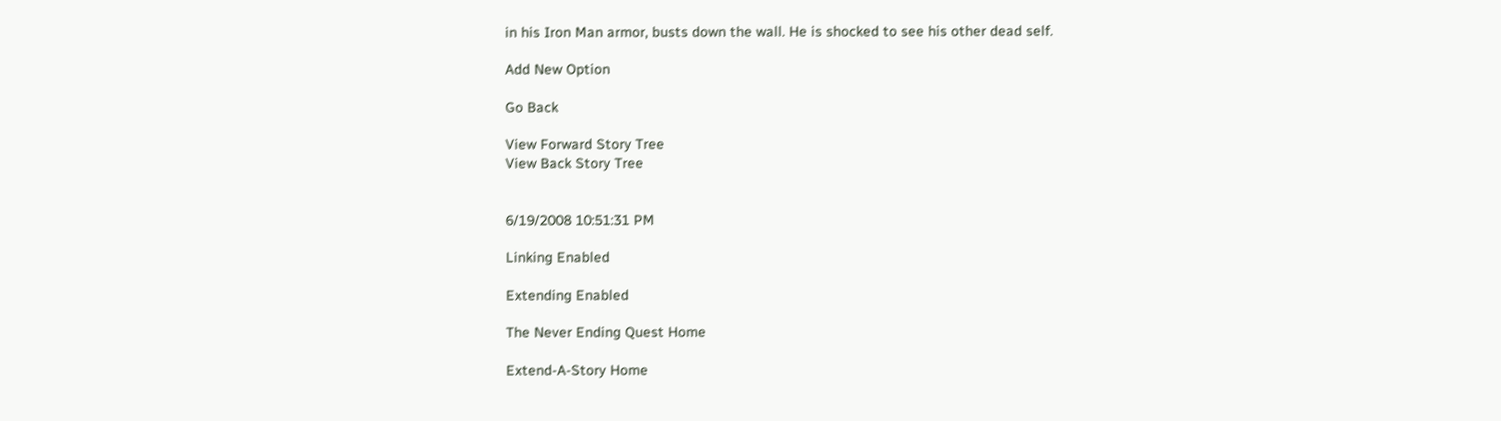in his Iron Man armor, busts down the wall. He is shocked to see his other dead self.

Add New Option

Go Back

View Forward Story Tree
View Back Story Tree


6/19/2008 10:51:31 PM

Linking Enabled

Extending Enabled

The Never Ending Quest Home

Extend-A-Story Home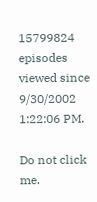15799824 episodes viewed since 9/30/2002 1:22:06 PM.

Do not click me.